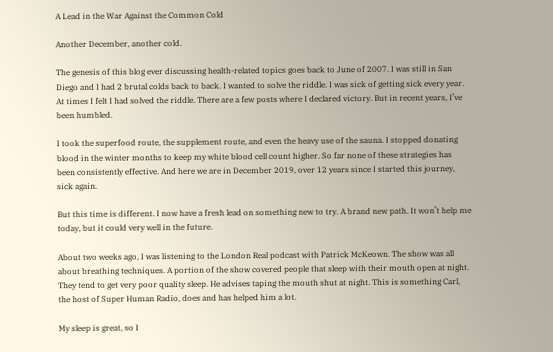A Lead in the War Against the Common Cold

Another December, another cold.

The genesis of this blog ever discussing health-related topics goes back to June of 2007. I was still in San Diego and I had 2 brutal colds back to back. I wanted to solve the riddle. I was sick of getting sick every year. At times I felt I had solved the riddle. There are a few posts where I declared victory. But in recent years, I’ve been humbled.

I took the superfood route, the supplement route, and even the heavy use of the sauna. I stopped donating blood in the winter months to keep my white blood cell count higher. So far none of these strategies has been consistently effective. And here we are in December 2019, over 12 years since I started this journey, sick again.

But this time is different. I now have a fresh lead on something new to try. A brand new path. It won’t help me today, but it could very well in the future.

About two weeks ago, I was listening to the London Real podcast with Patrick McKeown. The show was all about breathing techniques. A portion of the show covered people that sleep with their mouth open at night. They tend to get very poor quality sleep. He advises taping the mouth shut at night. This is something Carl, the host of Super Human Radio, does and has helped him a lot.

My sleep is great, so I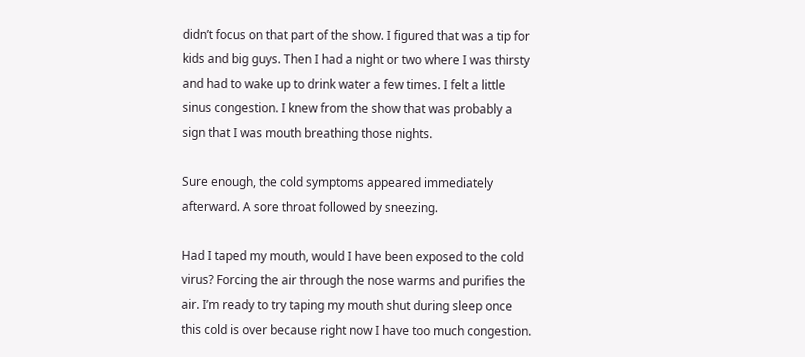didn’t focus on that part of the show. I figured that was a tip for kids and big guys. Then I had a night or two where I was thirsty and had to wake up to drink water a few times. I felt a little sinus congestion. I knew from the show that was probably a sign that I was mouth breathing those nights.

Sure enough, the cold symptoms appeared immediately afterward. A sore throat followed by sneezing.

Had I taped my mouth, would I have been exposed to the cold virus? Forcing the air through the nose warms and purifies the air. I’m ready to try taping my mouth shut during sleep once this cold is over because right now I have too much congestion.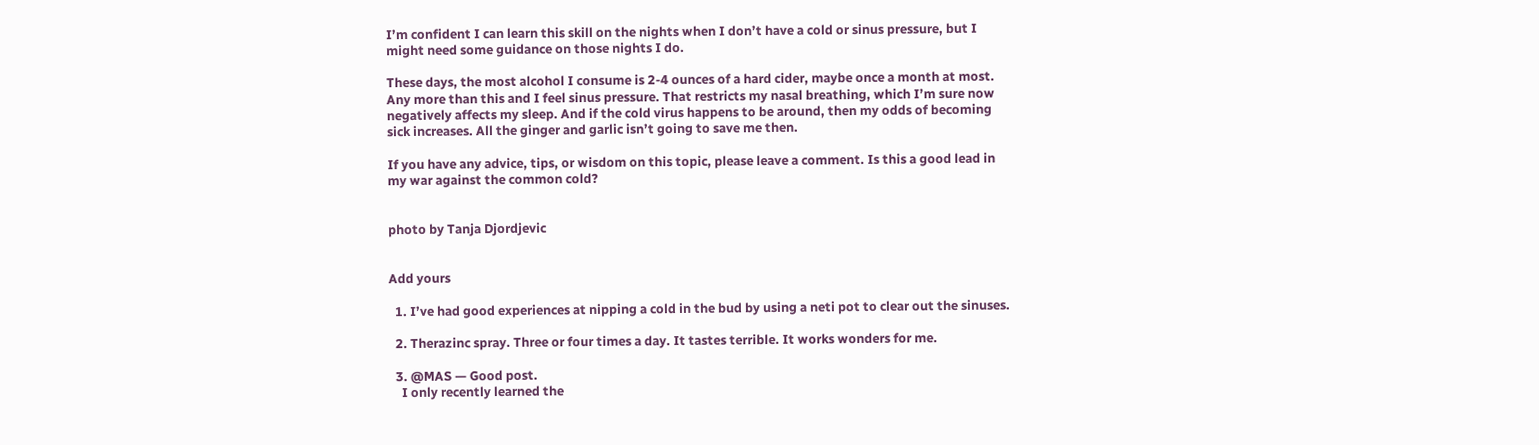I’m confident I can learn this skill on the nights when I don’t have a cold or sinus pressure, but I might need some guidance on those nights I do.

These days, the most alcohol I consume is 2-4 ounces of a hard cider, maybe once a month at most. Any more than this and I feel sinus pressure. That restricts my nasal breathing, which I’m sure now negatively affects my sleep. And if the cold virus happens to be around, then my odds of becoming sick increases. All the ginger and garlic isn’t going to save me then.

If you have any advice, tips, or wisdom on this topic, please leave a comment. Is this a good lead in my war against the common cold?


photo by Tanja Djordjevic


Add yours

  1. I’ve had good experiences at nipping a cold in the bud by using a neti pot to clear out the sinuses.

  2. Therazinc spray. Three or four times a day. It tastes terrible. It works wonders for me.

  3. @MAS — Good post.
    I only recently learned the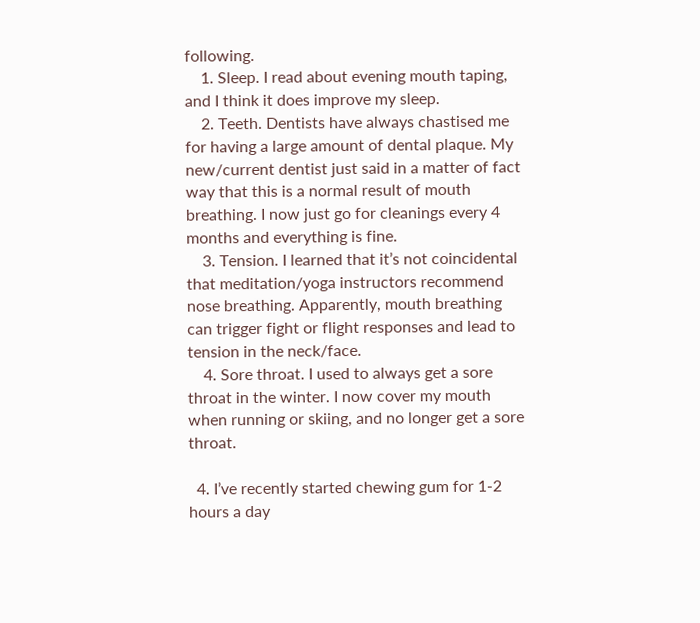following.
    1. Sleep. I read about evening mouth taping, and I think it does improve my sleep.
    2. Teeth. Dentists have always chastised me for having a large amount of dental plaque. My new/current dentist just said in a matter of fact way that this is a normal result of mouth breathing. I now just go for cleanings every 4 months and everything is fine.
    3. Tension. I learned that it’s not coincidental that meditation/yoga instructors recommend nose breathing. Apparently, mouth breathing can trigger fight or flight responses and lead to tension in the neck/face.
    4. Sore throat. I used to always get a sore throat in the winter. I now cover my mouth when running or skiing, and no longer get a sore throat.

  4. I’ve recently started chewing gum for 1-2 hours a day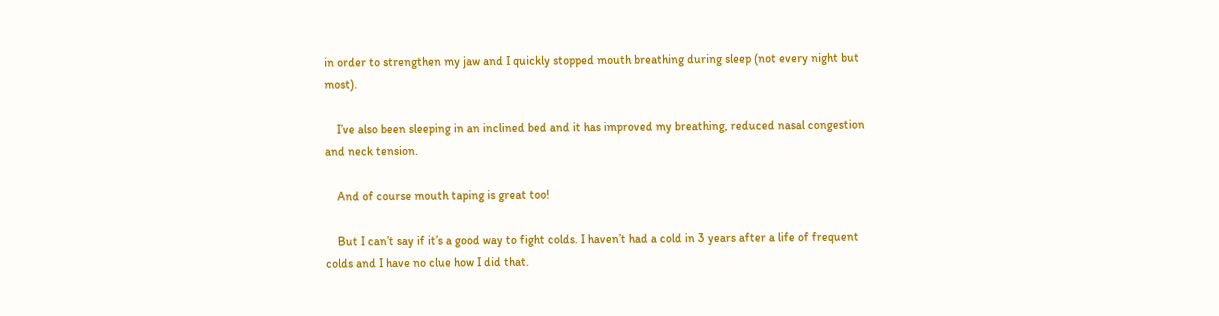in order to strengthen my jaw and I quickly stopped mouth breathing during sleep (not every night but most).

    I’ve also been sleeping in an inclined bed and it has improved my breathing, reduced nasal congestion and neck tension.

    And of course mouth taping is great too!

    But I can’t say if it’s a good way to fight colds. I haven’t had a cold in 3 years after a life of frequent colds and I have no clue how I did that.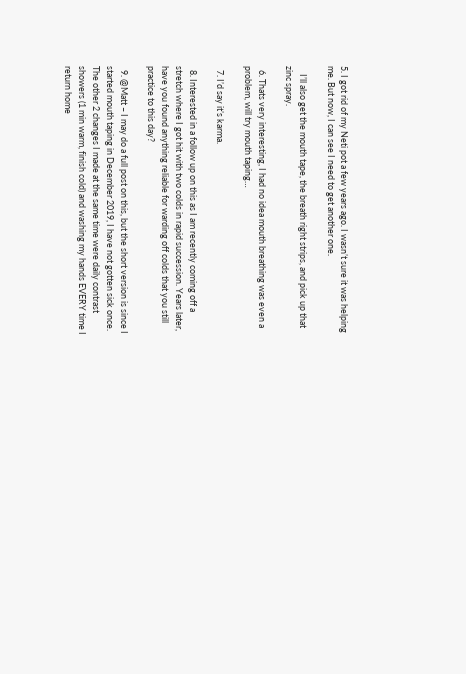5. I got rid of my Neti pot a few years ago. I wasn’t sure it was helping me. But now, I can see I need to get another one.

    I’ll also get the mouth tape, the breath right strips, and pick up that zinc spray.

  6. Thats very interesting, I had no idea mouth breathing was even a problem, will try mouth taping…

  7. I’d say it’s karma.

  8. Interested in a follow up on this as I am recently coming off a stretch where I got hit with two colds in rapid succession. Years later, have you found anything reliable for warding off colds that you still practice to this day?

  9. @Matt – I may do a full post on this, but the short version is since I started mouth taping in December 2019, I have not gotten sick once. The other 2 changes I made at the same time were daily contrast showers (1 min warm, finish cold) and washing my hands EVERY time I return home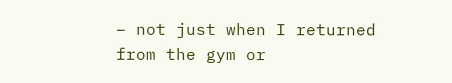– not just when I returned from the gym or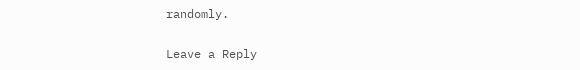randomly.

Leave a Reply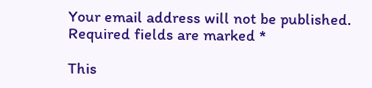Your email address will not be published. Required fields are marked *

This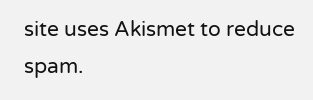site uses Akismet to reduce spam.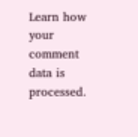Learn how your comment data is processed.